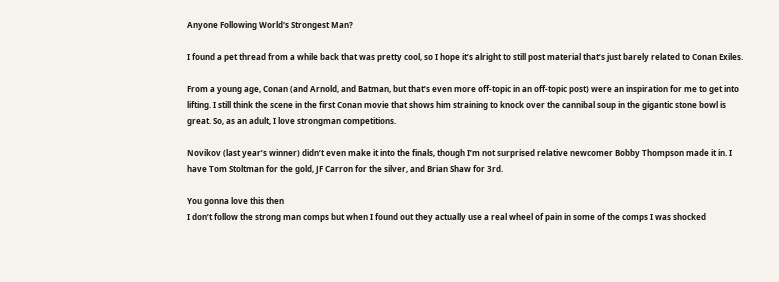Anyone Following World's Strongest Man?

I found a pet thread from a while back that was pretty cool, so I hope it’s alright to still post material that’s just barely related to Conan Exiles.

From a young age, Conan (and Arnold, and Batman, but that’s even more off-topic in an off-topic post) were an inspiration for me to get into lifting. I still think the scene in the first Conan movie that shows him straining to knock over the cannibal soup in the gigantic stone bowl is great. So, as an adult, I love strongman competitions.

Novikov (last year’s winner) didn’t even make it into the finals, though I’m not surprised relative newcomer Bobby Thompson made it in. I have Tom Stoltman for the gold, JF Carron for the silver, and Brian Shaw for 3rd.

You gonna love this then
I don’t follow the strong man comps but when I found out they actually use a real wheel of pain in some of the comps I was shocked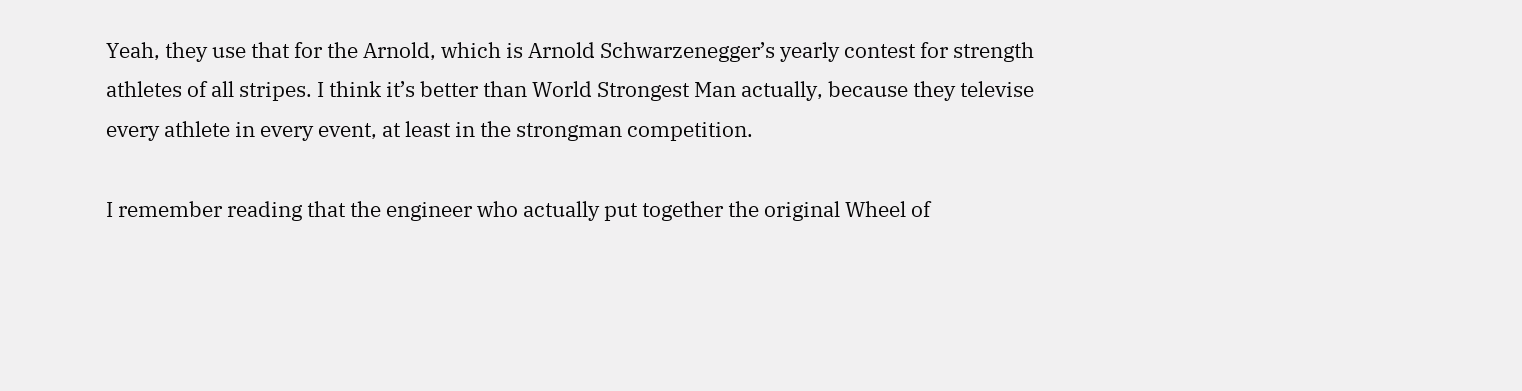Yeah, they use that for the Arnold, which is Arnold Schwarzenegger’s yearly contest for strength athletes of all stripes. I think it’s better than World Strongest Man actually, because they televise every athlete in every event, at least in the strongman competition.

I remember reading that the engineer who actually put together the original Wheel of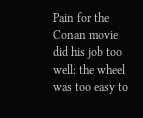Pain for the Conan movie did his job too well: the wheel was too easy to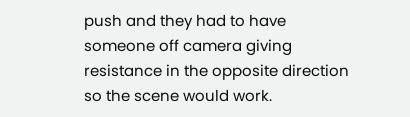push and they had to have someone off camera giving resistance in the opposite direction so the scene would work.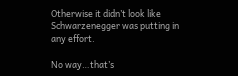Otherwise it didn’t look like Schwarzenegger was putting in any effort.

No way…that’s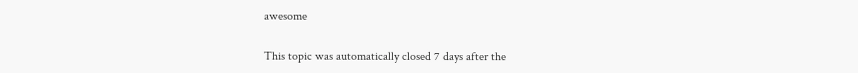awesome

This topic was automatically closed 7 days after the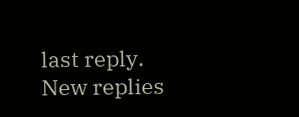last reply. New replies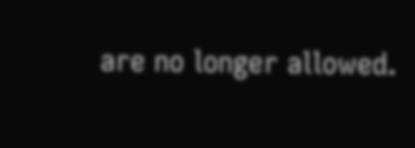are no longer allowed.